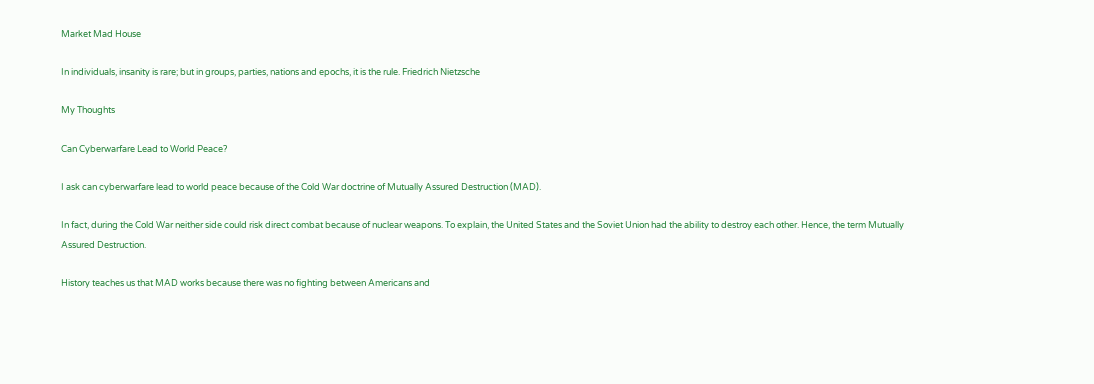Market Mad House

In individuals, insanity is rare; but in groups, parties, nations and epochs, it is the rule. Friedrich Nietzsche

My Thoughts

Can Cyberwarfare Lead to World Peace?

I ask can cyberwarfare lead to world peace because of the Cold War doctrine of Mutually Assured Destruction (MAD).

In fact, during the Cold War neither side could risk direct combat because of nuclear weapons. To explain, the United States and the Soviet Union had the ability to destroy each other. Hence, the term Mutually Assured Destruction.

History teaches us that MAD works because there was no fighting between Americans and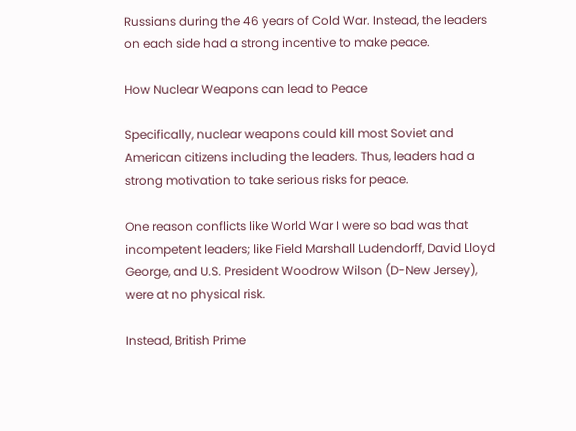Russians during the 46 years of Cold War. Instead, the leaders on each side had a strong incentive to make peace.

How Nuclear Weapons can lead to Peace

Specifically, nuclear weapons could kill most Soviet and American citizens including the leaders. Thus, leaders had a strong motivation to take serious risks for peace.

One reason conflicts like World War I were so bad was that incompetent leaders; like Field Marshall Ludendorff, David Lloyd George, and U.S. President Woodrow Wilson (D-New Jersey), were at no physical risk.

Instead, British Prime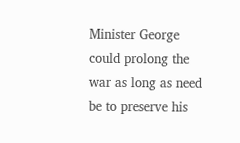Minister George could prolong the war as long as need be to preserve his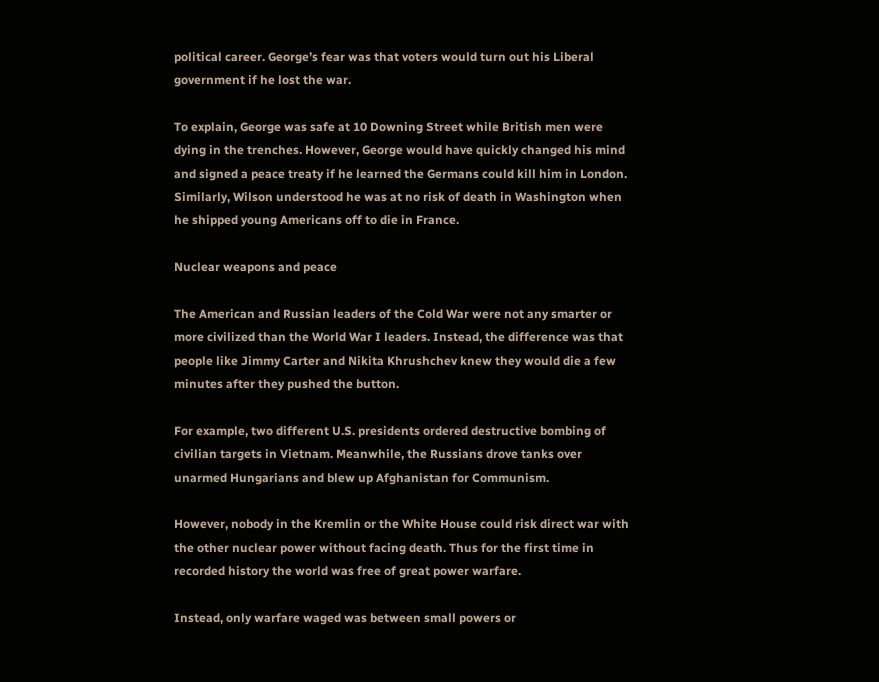political career. George’s fear was that voters would turn out his Liberal government if he lost the war.

To explain, George was safe at 10 Downing Street while British men were dying in the trenches. However, George would have quickly changed his mind and signed a peace treaty if he learned the Germans could kill him in London. Similarly, Wilson understood he was at no risk of death in Washington when he shipped young Americans off to die in France.

Nuclear weapons and peace

The American and Russian leaders of the Cold War were not any smarter or more civilized than the World War I leaders. Instead, the difference was that people like Jimmy Carter and Nikita Khrushchev knew they would die a few minutes after they pushed the button.

For example, two different U.S. presidents ordered destructive bombing of civilian targets in Vietnam. Meanwhile, the Russians drove tanks over unarmed Hungarians and blew up Afghanistan for Communism.

However, nobody in the Kremlin or the White House could risk direct war with the other nuclear power without facing death. Thus for the first time in recorded history the world was free of great power warfare.

Instead, only warfare waged was between small powers or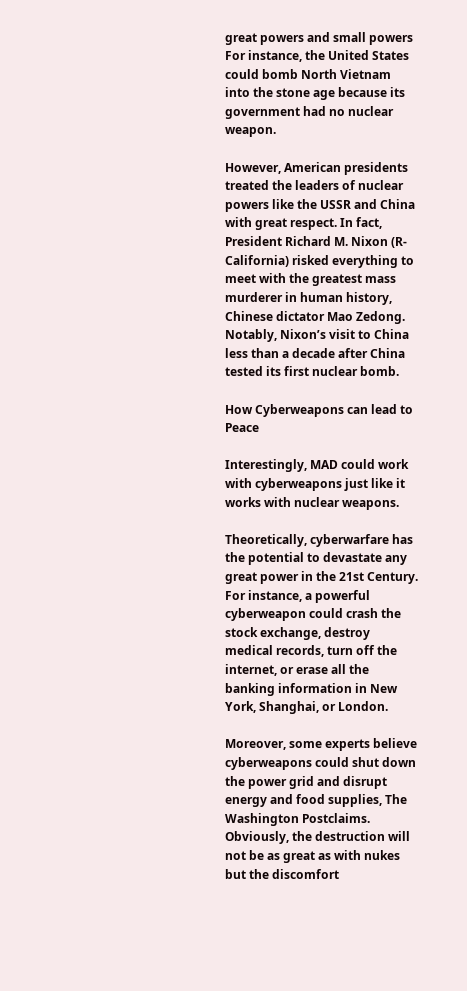great powers and small powers For instance, the United States could bomb North Vietnam into the stone age because its government had no nuclear weapon.

However, American presidents treated the leaders of nuclear powers like the USSR and China with great respect. In fact, President Richard M. Nixon (R-California) risked everything to meet with the greatest mass murderer in human history, Chinese dictator Mao Zedong. Notably, Nixon’s visit to China less than a decade after China tested its first nuclear bomb.

How Cyberweapons can lead to Peace

Interestingly, MAD could work with cyberweapons just like it works with nuclear weapons.

Theoretically, cyberwarfare has the potential to devastate any great power in the 21st Century. For instance, a powerful cyberweapon could crash the stock exchange, destroy medical records, turn off the internet, or erase all the banking information in New York, Shanghai, or London.

Moreover, some experts believe cyberweapons could shut down the power grid and disrupt energy and food supplies, The Washington Postclaims. Obviously, the destruction will not be as great as with nukes but the discomfort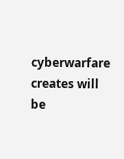cyberwarfare creates will be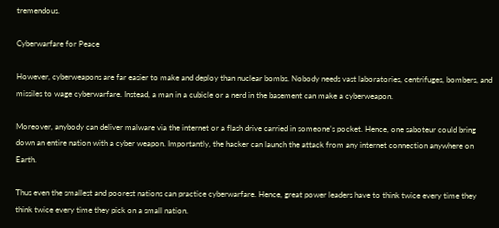tremendous.

Cyberwarfare for Peace

However, cyberweapons are far easier to make and deploy than nuclear bombs. Nobody needs vast laboratories, centrifuges, bombers, and missiles to wage cyberwarfare. Instead, a man in a cubicle or a nerd in the basement can make a cyberweapon.

Moreover, anybody can deliver malware via the internet or a flash drive carried in someone’s pocket. Hence, one saboteur could bring down an entire nation with a cyber weapon. Importantly, the hacker can launch the attack from any internet connection anywhere on Earth.

Thus even the smallest and poorest nations can practice cyberwarfare. Hence, great power leaders have to think twice every time they think twice every time they pick on a small nation.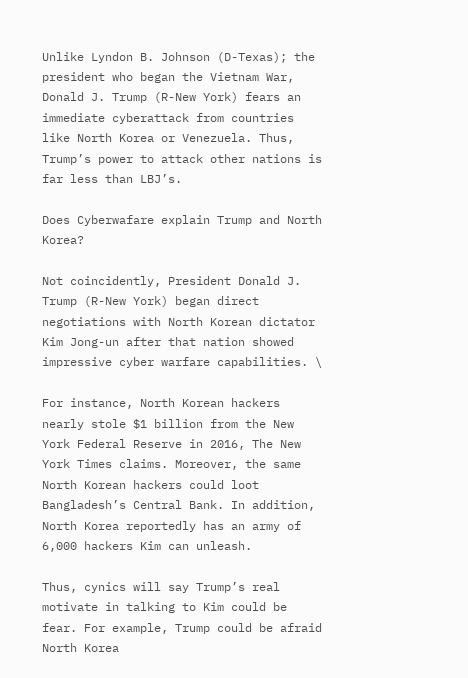Unlike Lyndon B. Johnson (D-Texas); the president who began the Vietnam War, Donald J. Trump (R-New York) fears an immediate cyberattack from countries like North Korea or Venezuela. Thus, Trump’s power to attack other nations is far less than LBJ’s.

Does Cyberwafare explain Trump and North Korea?

Not coincidently, President Donald J. Trump (R-New York) began direct negotiations with North Korean dictator Kim Jong-un after that nation showed impressive cyber warfare capabilities. \

For instance, North Korean hackers nearly stole $1 billion from the New York Federal Reserve in 2016, The New York Times claims. Moreover, the same North Korean hackers could loot Bangladesh’s Central Bank. In addition, North Korea reportedly has an army of 6,000 hackers Kim can unleash.

Thus, cynics will say Trump’s real motivate in talking to Kim could be fear. For example, Trump could be afraid North Korea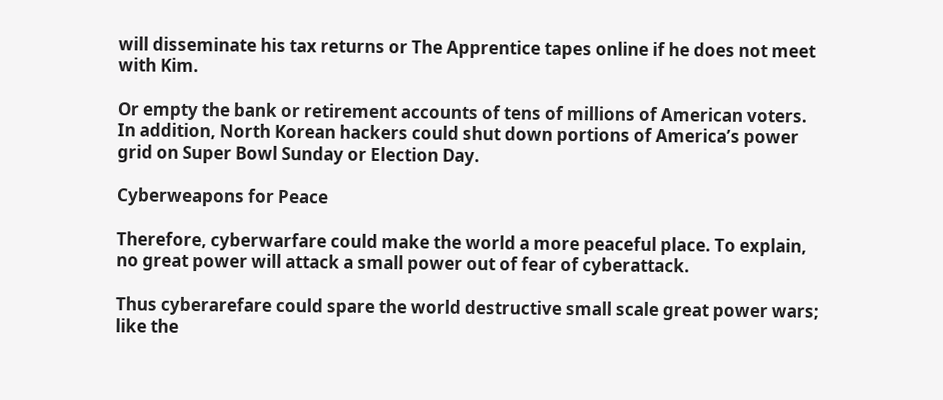will disseminate his tax returns or The Apprentice tapes online if he does not meet with Kim.

Or empty the bank or retirement accounts of tens of millions of American voters. In addition, North Korean hackers could shut down portions of America’s power grid on Super Bowl Sunday or Election Day.

Cyberweapons for Peace

Therefore, cyberwarfare could make the world a more peaceful place. To explain, no great power will attack a small power out of fear of cyberattack.

Thus cyberarefare could spare the world destructive small scale great power wars; like the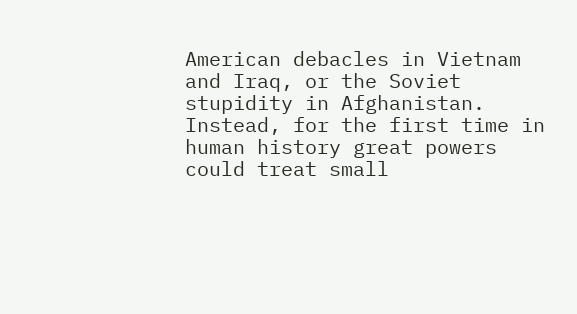American debacles in Vietnam and Iraq, or the Soviet stupidity in Afghanistan. Instead, for the first time in human history great powers could treat small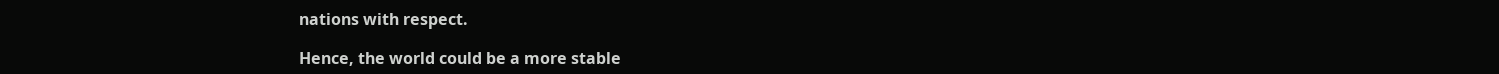nations with respect.

Hence, the world could be a more stable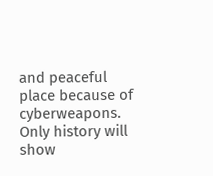and peaceful place because of cyberweapons. Only history will show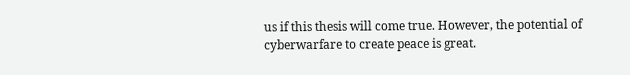us if this thesis will come true. However, the potential of cyberwarfare to create peace is great.